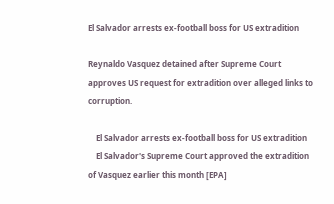El Salvador arrests ex-football boss for US extradition

Reynaldo Vasquez detained after Supreme Court approves US request for extradition over alleged links to corruption.

    El Salvador arrests ex-football boss for US extradition
    El Salvador's Supreme Court approved the extradition of Vasquez earlier this month [EPA]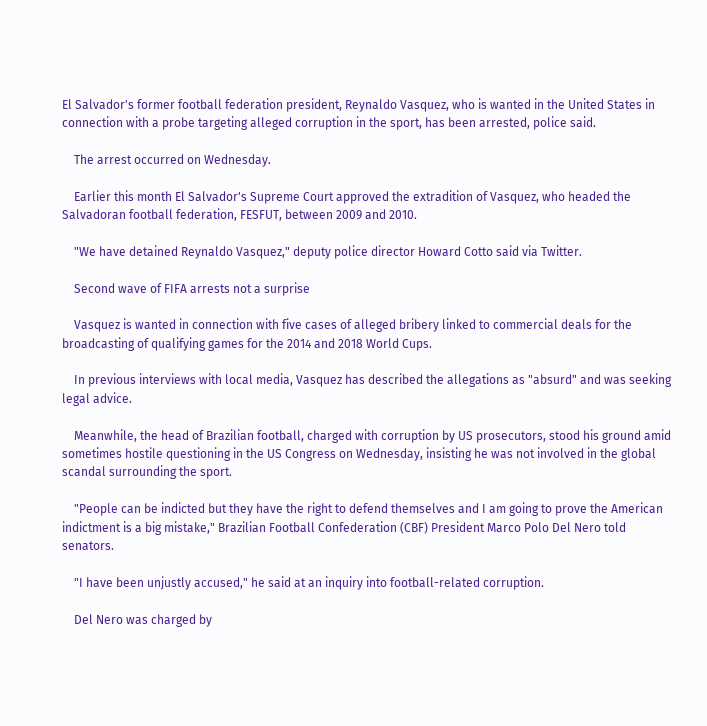El Salvador's former football federation president, Reynaldo Vasquez, who is wanted in the United States in connection with a probe targeting alleged corruption in the sport, has been arrested, police said.

    The arrest occurred on Wednesday.

    Earlier this month El Salvador's Supreme Court approved the extradition of Vasquez, who headed the Salvadoran football federation, FESFUT, between 2009 and 2010.

    "We have detained Reynaldo Vasquez," deputy police director Howard Cotto said via Twitter.

    Second wave of FIFA arrests not a surprise

    Vasquez is wanted in connection with five cases of alleged bribery linked to commercial deals for the broadcasting of qualifying games for the 2014 and 2018 World Cups.

    In previous interviews with local media, Vasquez has described the allegations as "absurd" and was seeking legal advice.

    Meanwhile, the head of Brazilian football, charged with corruption by US prosecutors, stood his ground amid sometimes hostile questioning in the US Congress on Wednesday, insisting he was not involved in the global scandal surrounding the sport.

    "People can be indicted but they have the right to defend themselves and I am going to prove the American indictment is a big mistake," Brazilian Football Confederation (CBF) President Marco Polo Del Nero told senators.

    "I have been unjustly accused," he said at an inquiry into football-related corruption.

    Del Nero was charged by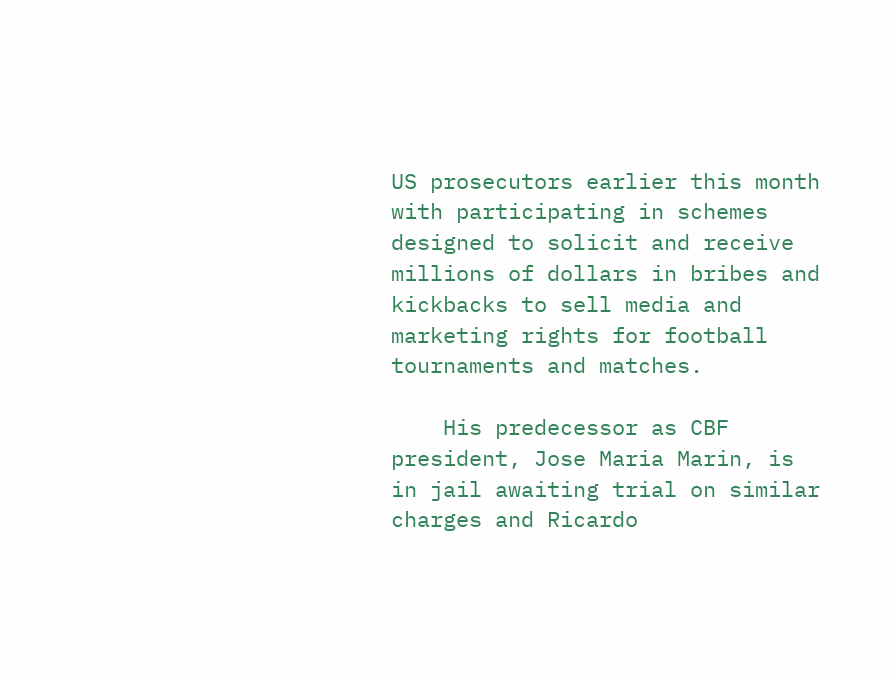US prosecutors earlier this month with participating in schemes designed to solicit and receive millions of dollars in bribes and kickbacks to sell media and marketing rights for football tournaments and matches.

    His predecessor as CBF president, Jose Maria Marin, is in jail awaiting trial on similar charges and Ricardo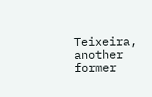Teixeira, another former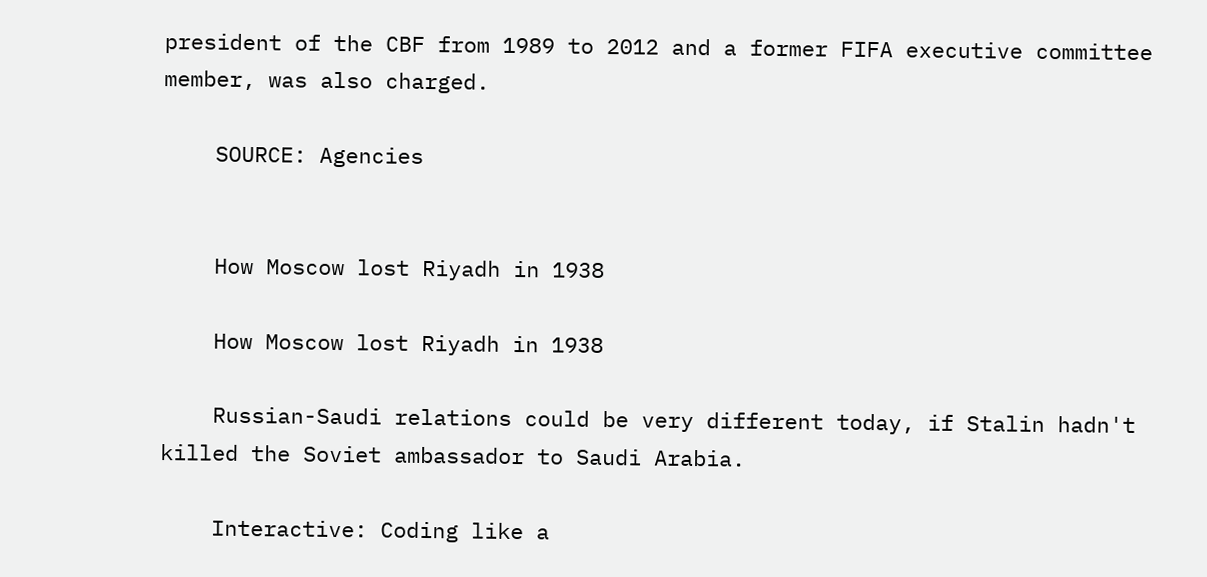president of the CBF from 1989 to 2012 and a former FIFA executive committee member, was also charged.

    SOURCE: Agencies


    How Moscow lost Riyadh in 1938

    How Moscow lost Riyadh in 1938

    Russian-Saudi relations could be very different today, if Stalin hadn't killed the Soviet ambassador to Saudi Arabia.

    Interactive: Coding like a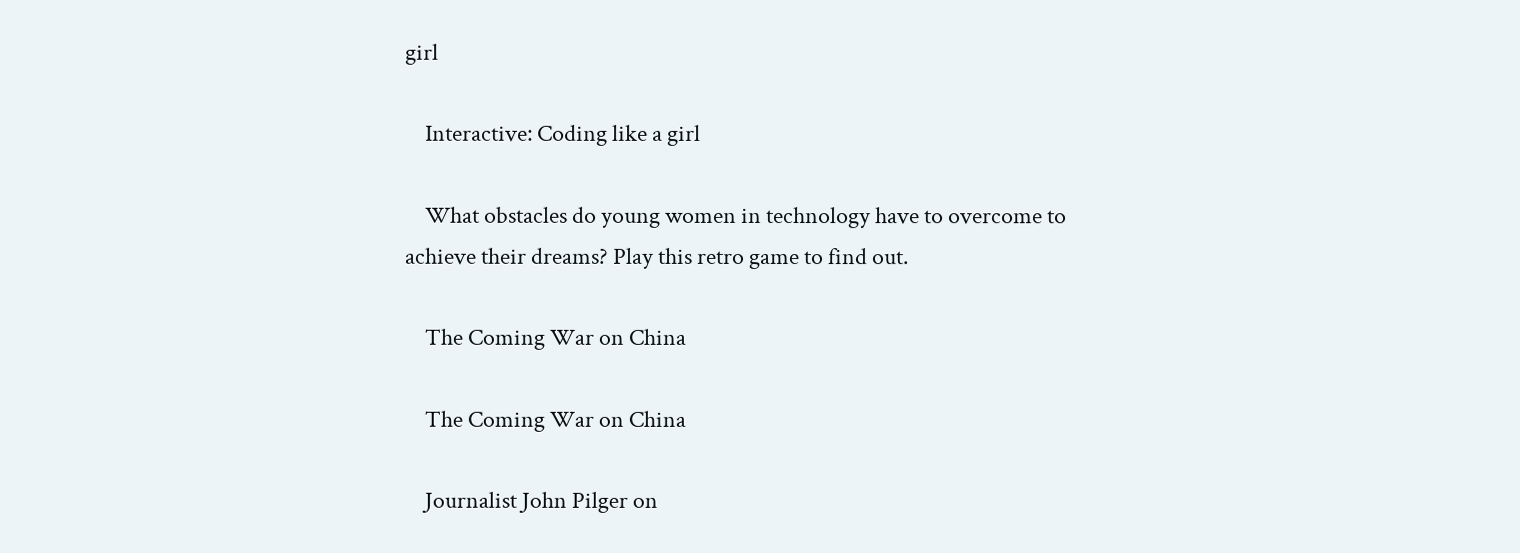girl

    Interactive: Coding like a girl

    What obstacles do young women in technology have to overcome to achieve their dreams? Play this retro game to find out.

    The Coming War on China

    The Coming War on China

    Journalist John Pilger on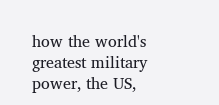how the world's greatest military power, the US,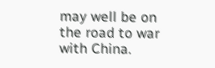may well be on the road to war with China.